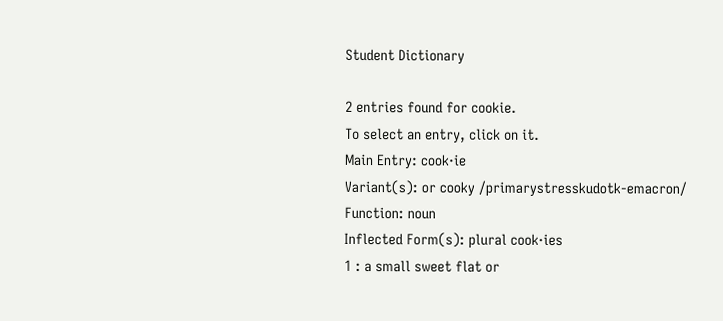Student Dictionary

2 entries found for cookie.
To select an entry, click on it.
Main Entry: cook·ie
Variant(s): or cooky /primarystresskudotk-emacron/
Function: noun
Inflected Form(s): plural cook·ies
1 : a small sweet flat or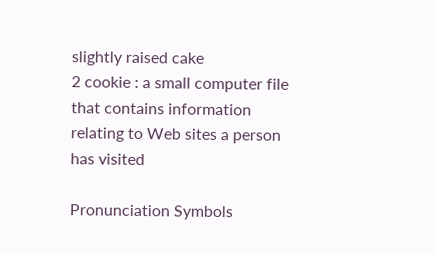slightly raised cake
2 cookie : a small computer file that contains information relating to Web sites a person has visited

Pronunciation Symbols